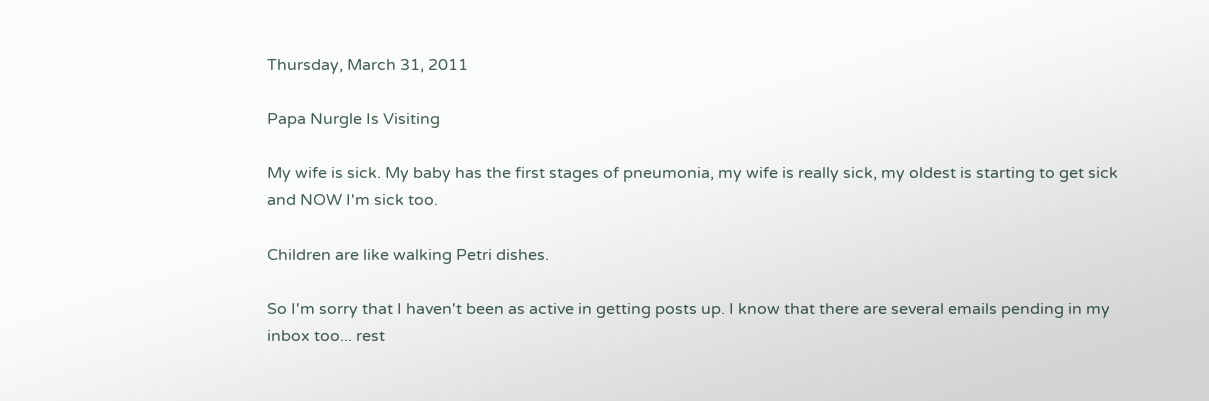Thursday, March 31, 2011

Papa Nurgle Is Visiting

My wife is sick. My baby has the first stages of pneumonia, my wife is really sick, my oldest is starting to get sick and NOW I'm sick too.

Children are like walking Petri dishes.

So I'm sorry that I haven't been as active in getting posts up. I know that there are several emails pending in my inbox too... rest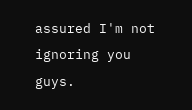assured I'm not ignoring you guys.